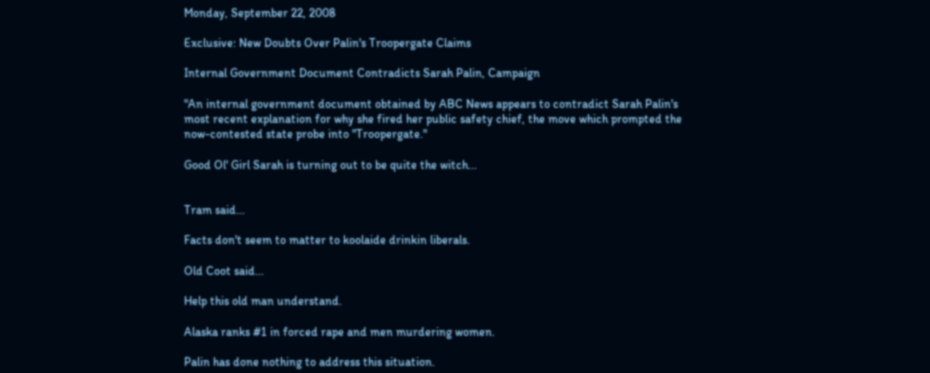Monday, September 22, 2008

Exclusive: New Doubts Over Palin's Troopergate Claims

Internal Government Document Contradicts Sarah Palin, Campaign

"An internal government document obtained by ABC News appears to contradict Sarah Palin's most recent explanation for why she fired her public safety chief, the move which prompted the now-contested state probe into "Troopergate."

Good Ol' Girl Sarah is turning out to be quite the witch...


Tram said...

Facts don't seem to matter to koolaide drinkin liberals.

Old Coot said...

Help this old man understand.

Alaska ranks #1 in forced rape and men murdering women.

Palin has done nothing to address this situation.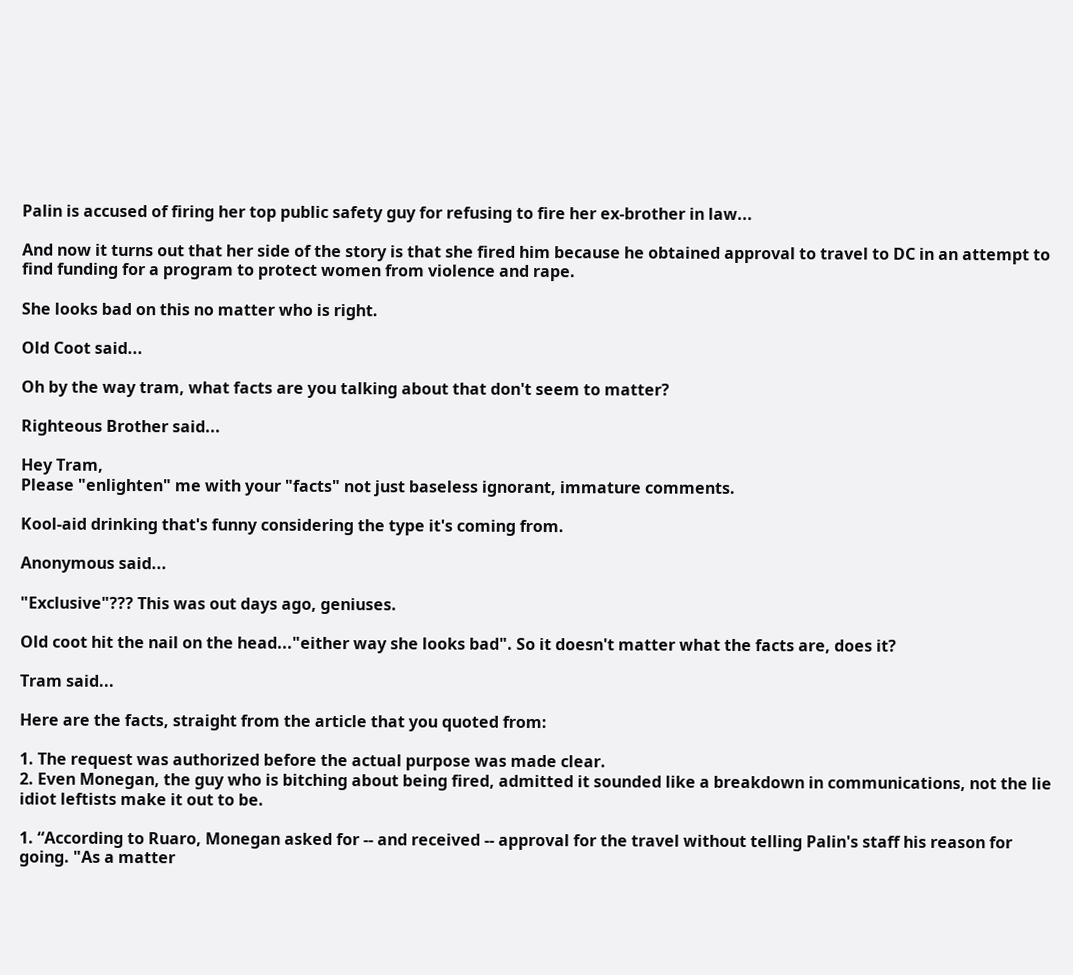Palin is accused of firing her top public safety guy for refusing to fire her ex-brother in law...

And now it turns out that her side of the story is that she fired him because he obtained approval to travel to DC in an attempt to find funding for a program to protect women from violence and rape.

She looks bad on this no matter who is right.

Old Coot said...

Oh by the way tram, what facts are you talking about that don't seem to matter?

Righteous Brother said...

Hey Tram,
Please "enlighten" me with your "facts" not just baseless ignorant, immature comments.

Kool-aid drinking that's funny considering the type it's coming from.

Anonymous said...

"Exclusive"??? This was out days ago, geniuses.

Old coot hit the nail on the head..."either way she looks bad". So it doesn't matter what the facts are, does it?

Tram said...

Here are the facts, straight from the article that you quoted from:

1. The request was authorized before the actual purpose was made clear.
2. Even Monegan, the guy who is bitching about being fired, admitted it sounded like a breakdown in communications, not the lie idiot leftists make it out to be.

1. “According to Ruaro, Monegan asked for -- and received -- approval for the travel without telling Palin's staff his reason for going. "As a matter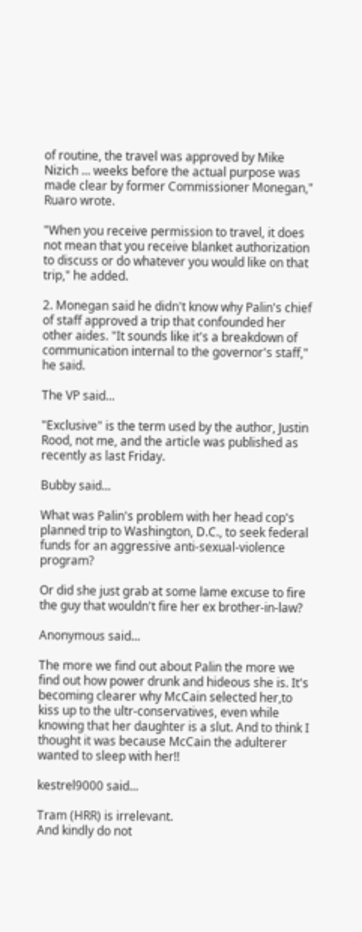of routine, the travel was approved by Mike Nizich ... weeks before the actual purpose was made clear by former Commissioner Monegan," Ruaro wrote.

"When you receive permission to travel, it does not mean that you receive blanket authorization to discuss or do whatever you would like on that trip," he added.

2. Monegan said he didn't know why Palin's chief of staff approved a trip that confounded her other aides. "It sounds like it's a breakdown of communication internal to the governor's staff," he said.

The VP said...

"Exclusive" is the term used by the author, Justin Rood, not me, and the article was published as recently as last Friday.

Bubby said...

What was Palin's problem with her head cop's planned trip to Washington, D.C., to seek federal funds for an aggressive anti-sexual-violence program?

Or did she just grab at some lame excuse to fire the guy that wouldn't fire her ex brother-in-law?

Anonymous said...

The more we find out about Palin the more we find out how power drunk and hideous she is. It's becoming clearer why McCain selected her,to kiss up to the ultr-conservatives, even while knowing that her daughter is a slut. And to think I thought it was because McCain the adulterer wanted to sleep with her!!

kestrel9000 said...

Tram (HRR) is irrelevant.
And kindly do not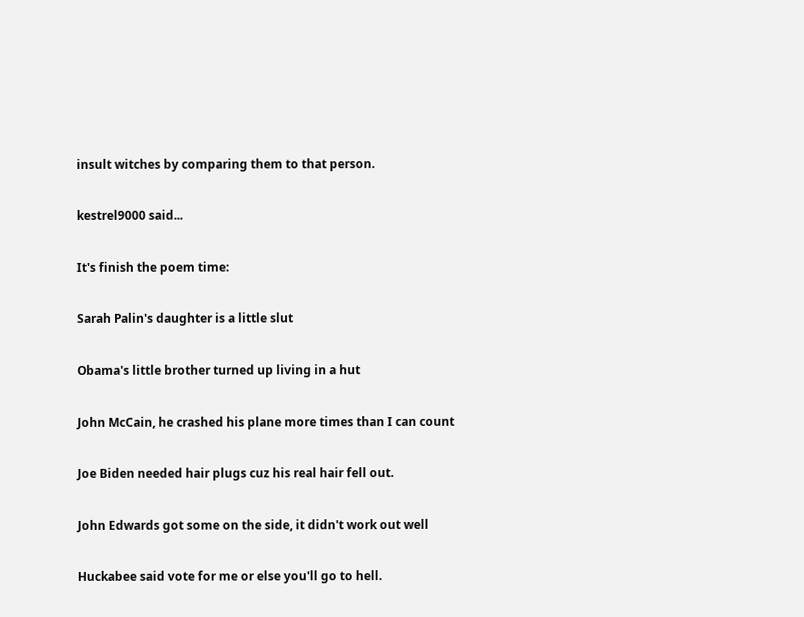insult witches by comparing them to that person.

kestrel9000 said...

It's finish the poem time:

Sarah Palin's daughter is a little slut

Obama's little brother turned up living in a hut

John McCain, he crashed his plane more times than I can count

Joe Biden needed hair plugs cuz his real hair fell out.

John Edwards got some on the side, it didn't work out well

Huckabee said vote for me or else you'll go to hell.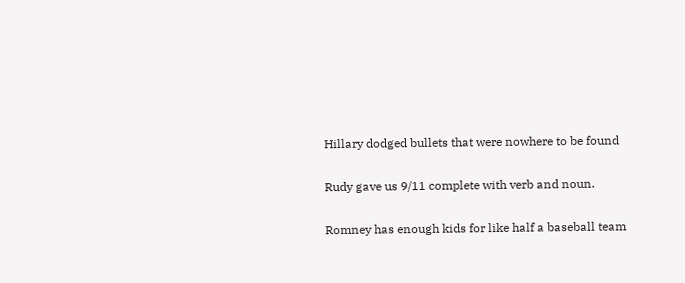Hillary dodged bullets that were nowhere to be found

Rudy gave us 9/11 complete with verb and noun.

Romney has enough kids for like half a baseball team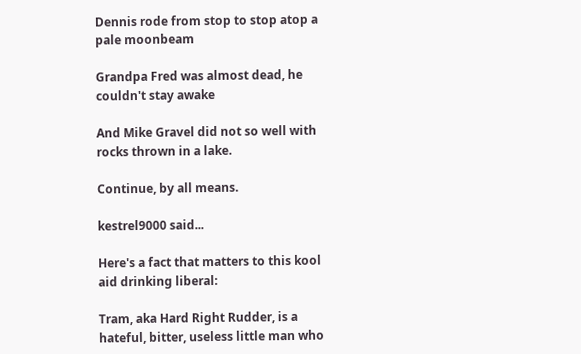Dennis rode from stop to stop atop a pale moonbeam

Grandpa Fred was almost dead, he couldn't stay awake

And Mike Gravel did not so well with rocks thrown in a lake.

Continue, by all means.

kestrel9000 said...

Here's a fact that matters to this kool aid drinking liberal:

Tram, aka Hard Right Rudder, is a hateful, bitter, useless little man who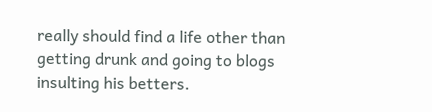really should find a life other than getting drunk and going to blogs insulting his betters.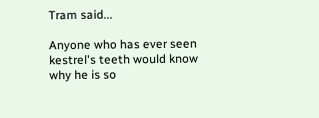Tram said...

Anyone who has ever seen kestrel's teeth would know why he is so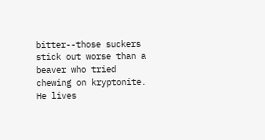bitter--those suckers stick out worse than a beaver who tried chewing on kryptonite. He lives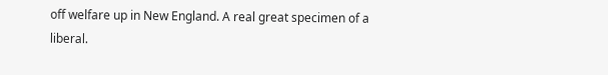off welfare up in New England. A real great specimen of a liberal.